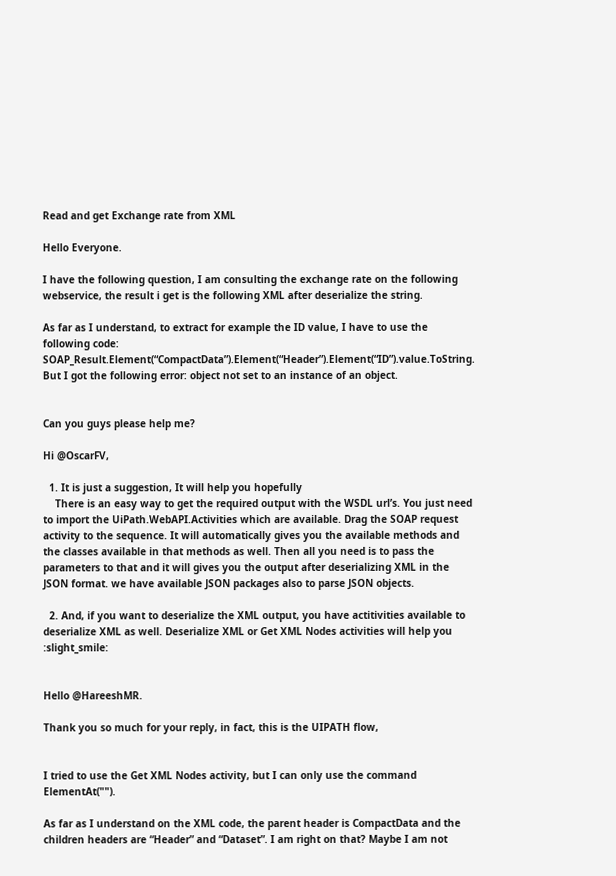Read and get Exchange rate from XML

Hello Everyone.

I have the following question, I am consulting the exchange rate on the following webservice, the result i get is the following XML after deserialize the string.

As far as I understand, to extract for example the ID value, I have to use the following code: SOAP_Result.Element(“CompactData”).Element(“Header”).Element(“ID”).value.ToString. But I got the following error: object not set to an instance of an object.


Can you guys please help me?

Hi @OscarFV,

  1. It is just a suggestion, It will help you hopefully
    There is an easy way to get the required output with the WSDL url’s. You just need to import the UiPath.WebAPI.Activities which are available. Drag the SOAP request activity to the sequence. It will automatically gives you the available methods and the classes available in that methods as well. Then all you need is to pass the parameters to that and it will gives you the output after deserializing XML in the JSON format. we have available JSON packages also to parse JSON objects.

  2. And, if you want to deserialize the XML output, you have actitivities available to deserialize XML as well. Deserialize XML or Get XML Nodes activities will help you :slight_smile:


Hello @HareeshMR.

Thank you so much for your reply, in fact, this is the UIPATH flow,


I tried to use the Get XML Nodes activity, but I can only use the command ElementAt("").

As far as I understand on the XML code, the parent header is CompactData and the children headers are “Header” and “Dataset”. I am right on that? Maybe I am not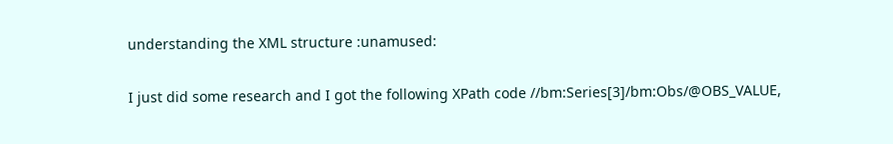understanding the XML structure :unamused:

I just did some research and I got the following XPath code //bm:Series[3]/bm:Obs/@OBS_VALUE,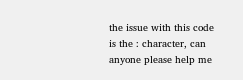the issue with this code is the : character, can anyone please help me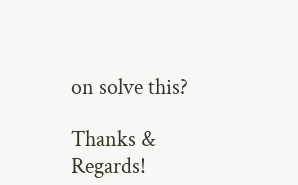on solve this?

Thanks & Regards!